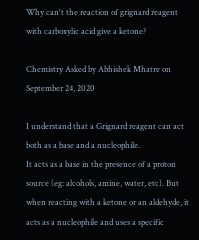Why can't the reaction of grignard reagent with carboxylic acid give a ketone?

Chemistry Asked by Abhishek Mhatre on September 24, 2020

I understand that a Grignard reagent can act both as a base and a nucleophile.
It acts as a base in the presence of a proton source (eg: alcohols, amine, water, etc). But when reacting with a ketone or an aldehyde, it acts as a nucleophile and uses a specific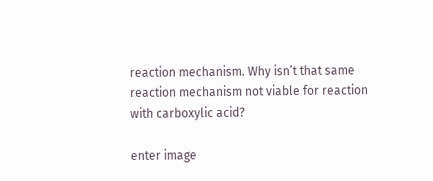reaction mechanism. Why isn’t that same reaction mechanism not viable for reaction with carboxylic acid?

enter image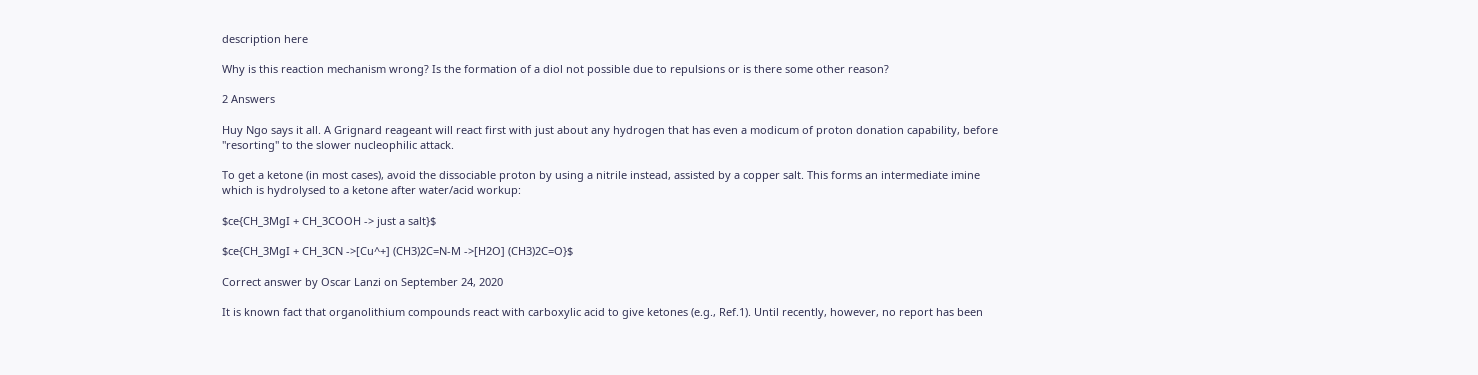description here

Why is this reaction mechanism wrong? Is the formation of a diol not possible due to repulsions or is there some other reason?

2 Answers

Huy Ngo says it all. A Grignard reageant will react first with just about any hydrogen that has even a modicum of proton donation capability, before "resorting" to the slower nucleophilic attack.

To get a ketone (in most cases), avoid the dissociable proton by using a nitrile instead, assisted by a copper salt. This forms an intermediate imine which is hydrolysed to a ketone after water/acid workup:

$ce{CH_3MgI + CH_3COOH -> just a salt}$

$ce{CH_3MgI + CH_3CN ->[Cu^+] (CH3)2C=N-M ->[H2O] (CH3)2C=O}$

Correct answer by Oscar Lanzi on September 24, 2020

It is known fact that organolithium compounds react with carboxylic acid to give ketones (e.g., Ref.1). Until recently, however, no report has been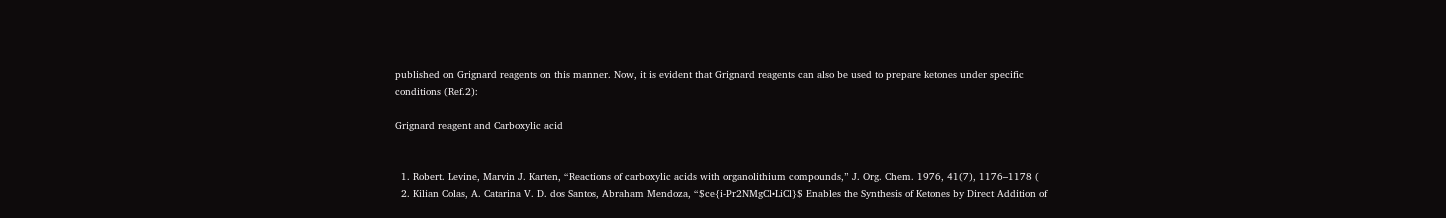published on Grignard reagents on this manner. Now, it is evident that Grignard reagents can also be used to prepare ketones under specific conditions (Ref.2):

Grignard reagent and Carboxylic acid


  1. Robert. Levine, Marvin J. Karten, “Reactions of carboxylic acids with organolithium compounds,” J. Org. Chem. 1976, 41(7), 1176–1178 (
  2. Kilian Colas, A. Catarina V. D. dos Santos, Abraham Mendoza, “$ce{i-Pr2NMgCl•LiCl}$ Enables the Synthesis of Ketones by Direct Addition of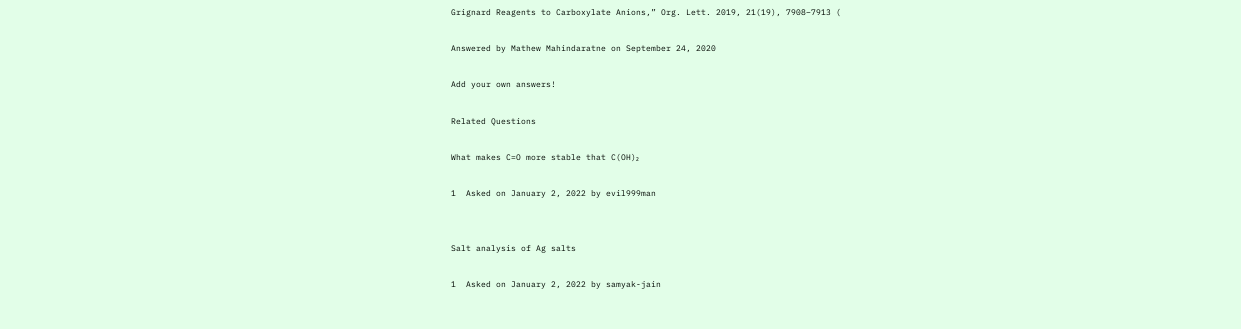Grignard Reagents to Carboxylate Anions,” Org. Lett. 2019, 21(19), 7908–7913 (

Answered by Mathew Mahindaratne on September 24, 2020

Add your own answers!

Related Questions

What makes C=O more stable that C(OH)₂

1  Asked on January 2, 2022 by evil999man


Salt analysis of Ag salts

1  Asked on January 2, 2022 by samyak-jain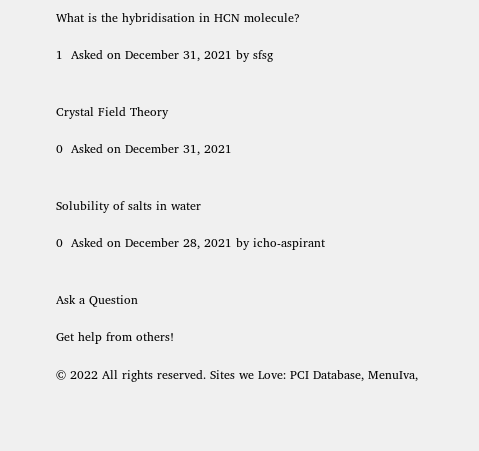What is the hybridisation in HCN molecule?

1  Asked on December 31, 2021 by sfsg


Crystal Field Theory

0  Asked on December 31, 2021


Solubility of salts in water

0  Asked on December 28, 2021 by icho-aspirant


Ask a Question

Get help from others!

© 2022 All rights reserved. Sites we Love: PCI Database, MenuIva,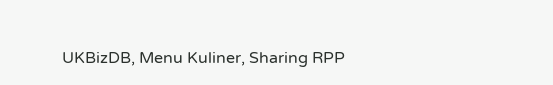UKBizDB, Menu Kuliner, Sharing RPP